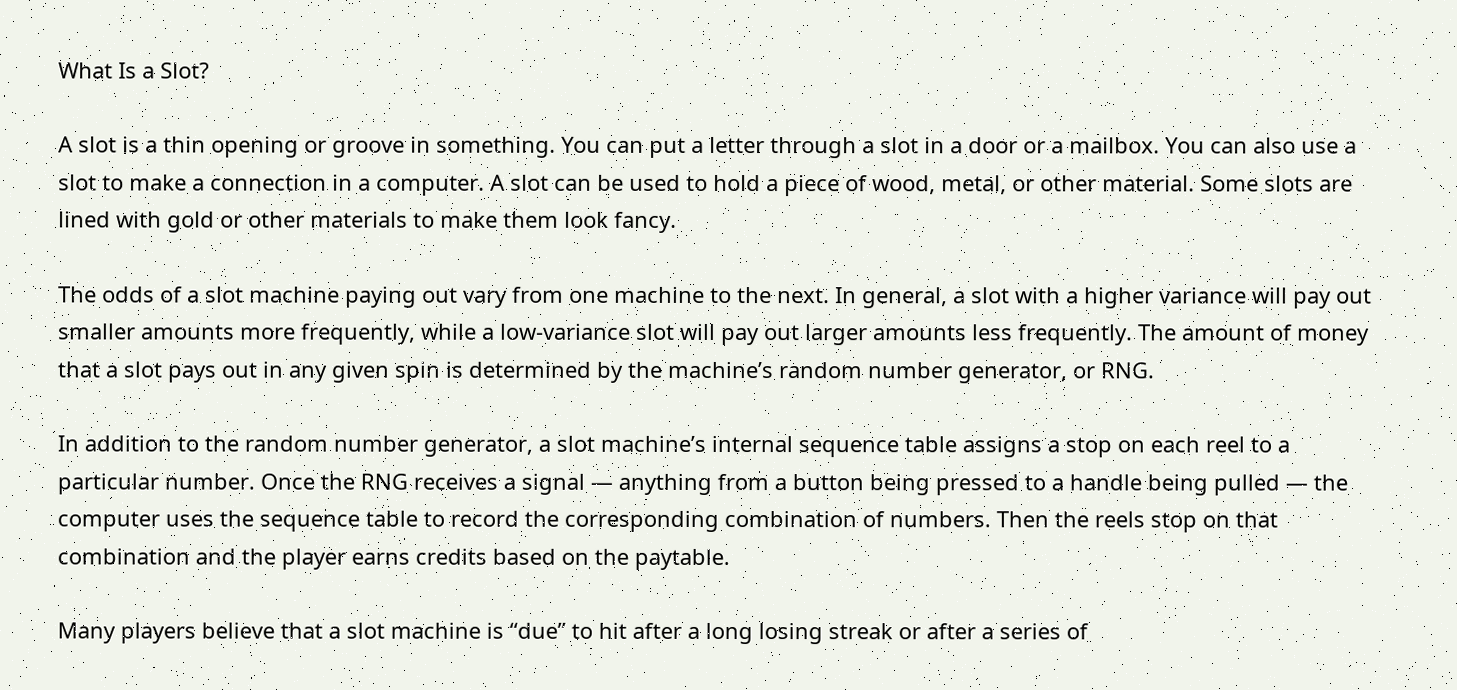What Is a Slot?

A slot is a thin opening or groove in something. You can put a letter through a slot in a door or a mailbox. You can also use a slot to make a connection in a computer. A slot can be used to hold a piece of wood, metal, or other material. Some slots are lined with gold or other materials to make them look fancy.

The odds of a slot machine paying out vary from one machine to the next. In general, a slot with a higher variance will pay out smaller amounts more frequently, while a low-variance slot will pay out larger amounts less frequently. The amount of money that a slot pays out in any given spin is determined by the machine’s random number generator, or RNG.

In addition to the random number generator, a slot machine’s internal sequence table assigns a stop on each reel to a particular number. Once the RNG receives a signal — anything from a button being pressed to a handle being pulled — the computer uses the sequence table to record the corresponding combination of numbers. Then the reels stop on that combination and the player earns credits based on the paytable.

Many players believe that a slot machine is “due” to hit after a long losing streak or after a series of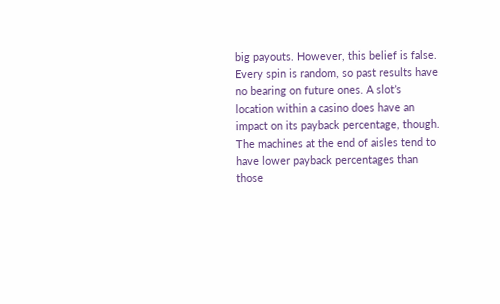big payouts. However, this belief is false. Every spin is random, so past results have no bearing on future ones. A slot’s location within a casino does have an impact on its payback percentage, though. The machines at the end of aisles tend to have lower payback percentages than those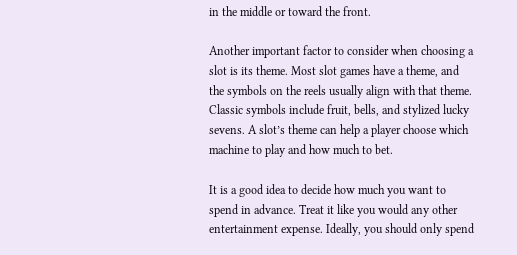in the middle or toward the front.

Another important factor to consider when choosing a slot is its theme. Most slot games have a theme, and the symbols on the reels usually align with that theme. Classic symbols include fruit, bells, and stylized lucky sevens. A slot’s theme can help a player choose which machine to play and how much to bet.

It is a good idea to decide how much you want to spend in advance. Treat it like you would any other entertainment expense. Ideally, you should only spend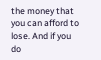the money that you can afford to lose. And if you do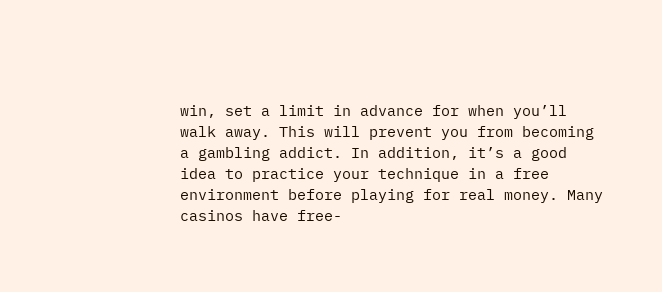win, set a limit in advance for when you’ll walk away. This will prevent you from becoming a gambling addict. In addition, it’s a good idea to practice your technique in a free environment before playing for real money. Many casinos have free-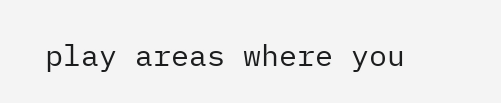play areas where you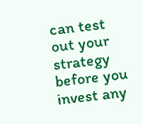can test out your strategy before you invest any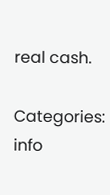real cash.

Categories: info